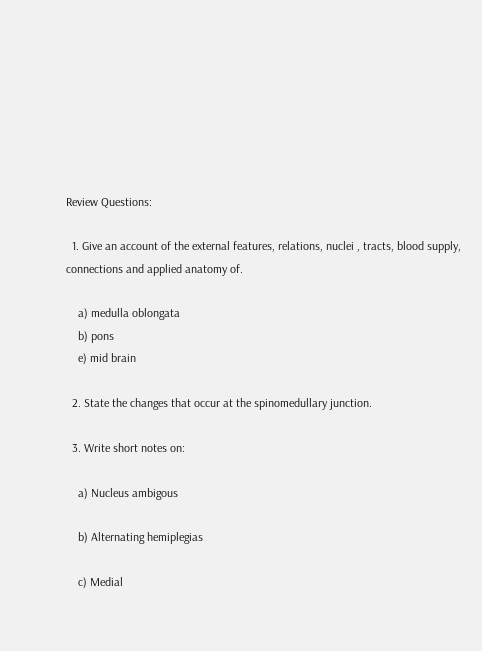Review Questions:

  1. Give an account of the external features, relations, nuclei , tracts, blood supply, connections and applied anatomy of.

    a) medulla oblongata
    b) pons
    e) mid brain

  2. State the changes that occur at the spinomedullary junction.

  3. Write short notes on:

    a) Nucleus ambigous

    b) Alternating hemiplegias

    c) Medial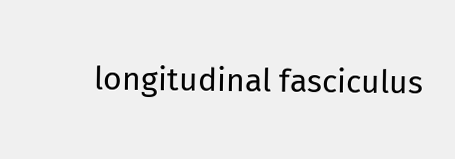longitudinal fasciculus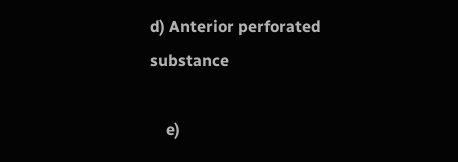d) Anterior perforated substance

    e)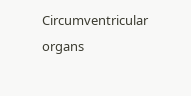Circumventricular organs